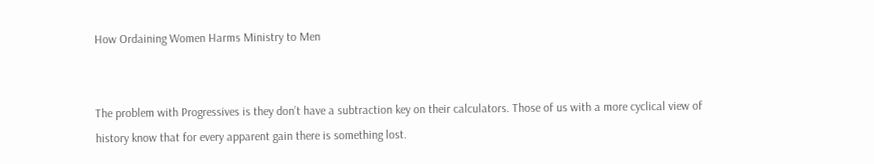How Ordaining Women Harms Ministry to Men


The problem with Progressives is they don’t have a subtraction key on their calculators. Those of us with a more cyclical view of history know that for every apparent gain there is something lost.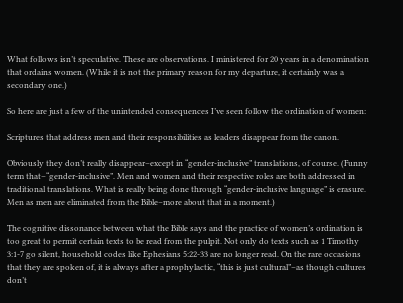What follows isn’t speculative. These are observations. I ministered for 20 years in a denomination that ordains women. (While it is not the primary reason for my departure, it certainly was a secondary one.)

So here are just a few of the unintended consequences I’ve seen follow the ordination of women:

Scriptures that address men and their responsibilities as leaders disappear from the canon.

Obviously they don’t really disappear–except in “gender-inclusive” translations, of course. (Funny term that–“gender-inclusive”. Men and women and their respective roles are both addressed in traditional translations. What is really being done through “gender-inclusive language” is erasure. Men as men are eliminated from the Bible–more about that in a moment.)

The cognitive dissonance between what the Bible says and the practice of women’s ordination is too great to permit certain texts to be read from the pulpit. Not only do texts such as 1 Timothy 3:1-7 go silent, household codes like Ephesians 5:22-33 are no longer read. On the rare occasions that they are spoken of, it is always after a prophylactic, “this is just cultural”–as though cultures don’t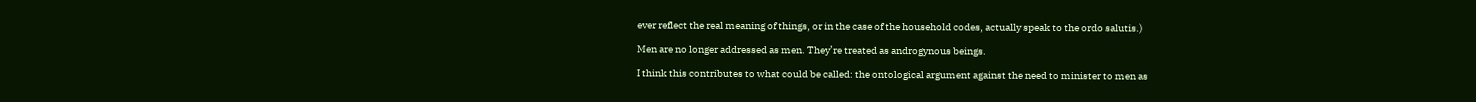ever reflect the real meaning of things, or in the case of the household codes, actually speak to the ordo salutis.)

Men are no longer addressed as men. They’re treated as androgynous beings.

I think this contributes to what could be called: the ontological argument against the need to minister to men as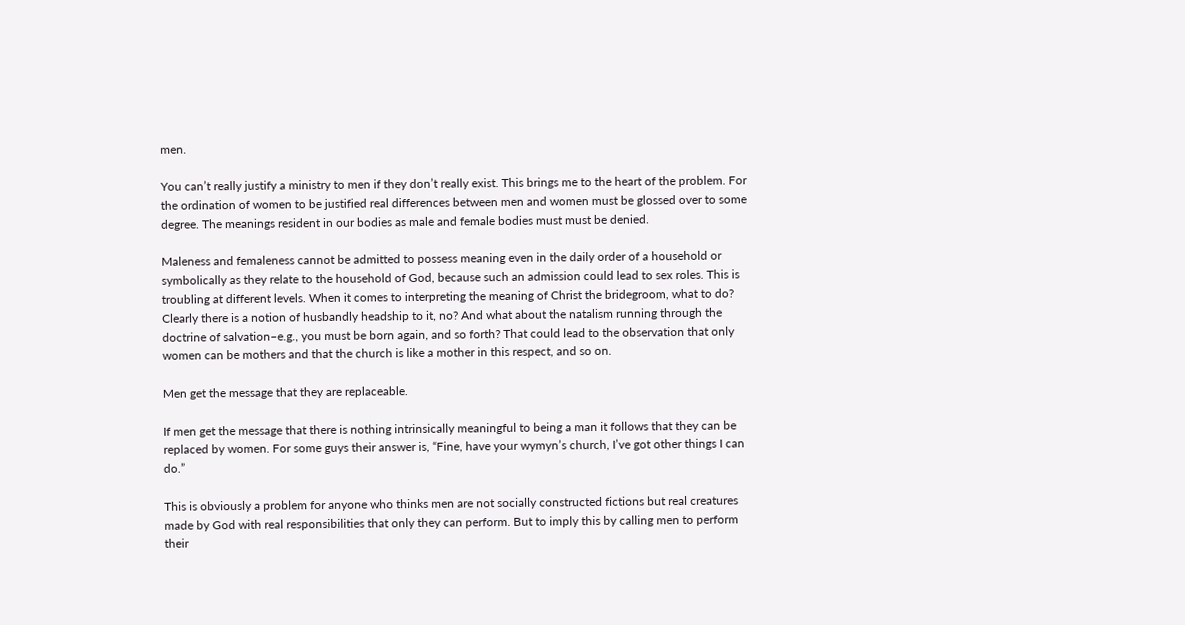men.

You can’t really justify a ministry to men if they don’t really exist. This brings me to the heart of the problem. For the ordination of women to be justified real differences between men and women must be glossed over to some degree. The meanings resident in our bodies as male and female bodies must must be denied.

Maleness and femaleness cannot be admitted to possess meaning even in the daily order of a household or symbolically as they relate to the household of God, because such an admission could lead to sex roles. This is troubling at different levels. When it comes to interpreting the meaning of Christ the bridegroom, what to do? Clearly there is a notion of husbandly headship to it, no? And what about the natalism running through the doctrine of salvation–e.g., you must be born again, and so forth? That could lead to the observation that only women can be mothers and that the church is like a mother in this respect, and so on.

Men get the message that they are replaceable.

If men get the message that there is nothing intrinsically meaningful to being a man it follows that they can be replaced by women. For some guys their answer is, “Fine, have your wymyn’s church, I’ve got other things I can do.”

This is obviously a problem for anyone who thinks men are not socially constructed fictions but real creatures made by God with real responsibilities that only they can perform. But to imply this by calling men to perform their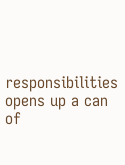responsibilities opens up a can of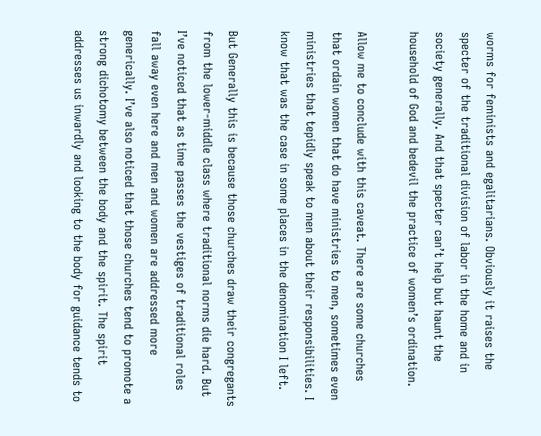worms for feminists and egalitarians. Obviously it raises the specter of the traditional division of labor in the home and in society generally. And that specter can’t help but haunt the household of God and bedevil the practice of women’s ordination.

Allow me to conclude with this caveat. There are some churches that ordain women that do have ministries to men, sometimes even ministries that tepidly speak to men about their responsibilities. I know that was the case in some places in the denomination I left.

But Generally this is because those churches draw their congregants from the lower-middle class where traditional norms die hard. But I’ve noticed that as time passes the vestiges of traditional roles fall away even here and men and women are addressed more generically. I’ve also noticed that those churches tend to promote a strong dichotomy between the body and the spirit. The spirit addresses us inwardly and looking to the body for guidance tends to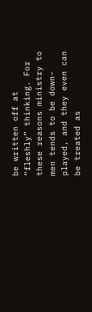be written off at “fleshly” thinking. For these reasons ministry to men tends to be down-played, and they even can be treated as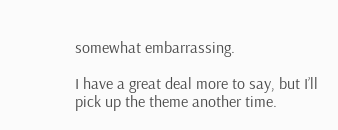somewhat embarrassing.

I have a great deal more to say, but I’ll pick up the theme another time.